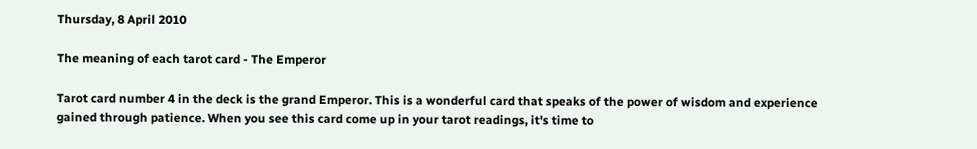Thursday, 8 April 2010

The meaning of each tarot card - The Emperor

Tarot card number 4 in the deck is the grand Emperor. This is a wonderful card that speaks of the power of wisdom and experience gained through patience. When you see this card come up in your tarot readings, it's time to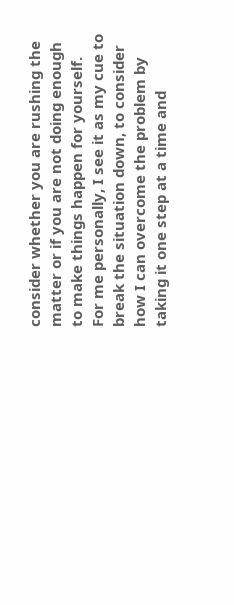consider whether you are rushing the matter or if you are not doing enough to make things happen for yourself. For me personally, I see it as my cue to break the situation down, to consider how I can overcome the problem by taking it one step at a time and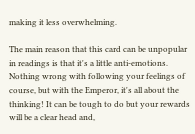making it less overwhelming.

The main reason that this card can be unpopular in readings is that it's a little anti-emotions. Nothing wrong with following your feelings of course, but with the Emperor, it's all about the thinking! It can be tough to do but your rewards will be a clear head and,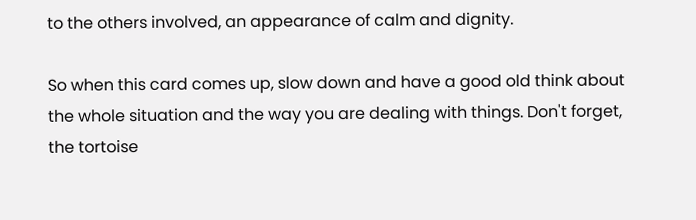to the others involved, an appearance of calm and dignity.

So when this card comes up, slow down and have a good old think about the whole situation and the way you are dealing with things. Don't forget, the tortoise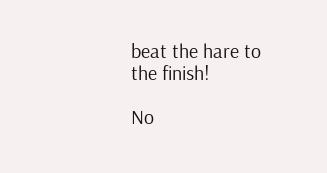beat the hare to the finish!

No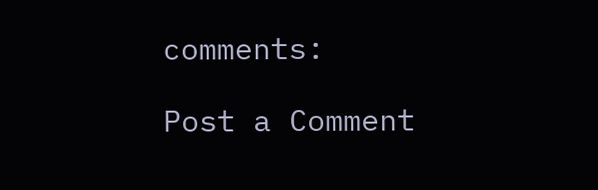comments:

Post a Comment